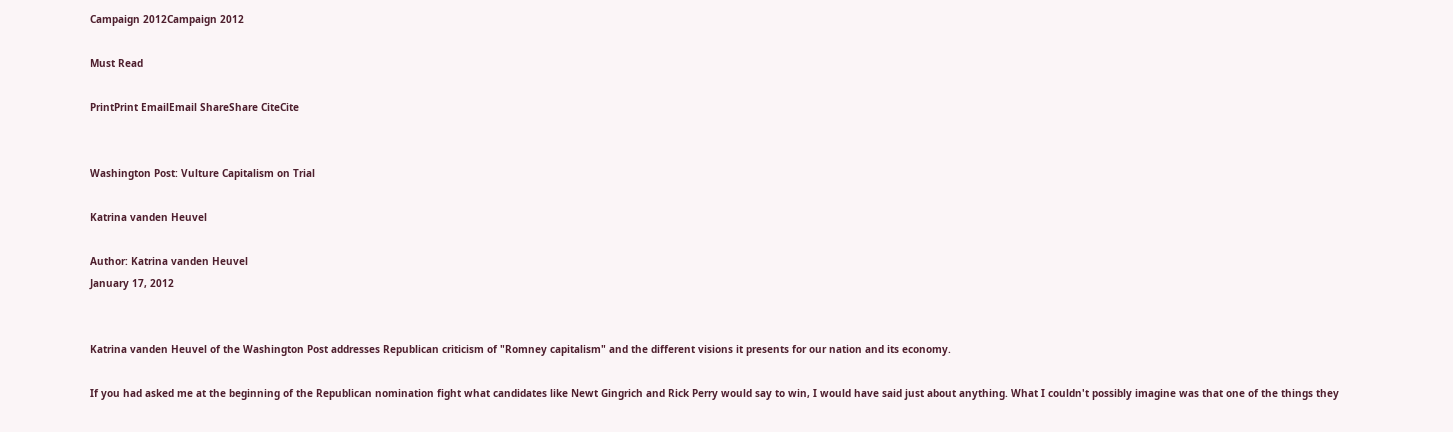Campaign 2012Campaign 2012

Must Read

PrintPrint EmailEmail ShareShare CiteCite


Washington Post: Vulture Capitalism on Trial

Katrina vanden Heuvel

Author: Katrina vanden Heuvel
January 17, 2012


Katrina vanden Heuvel of the Washington Post addresses Republican criticism of "Romney capitalism" and the different visions it presents for our nation and its economy.

If you had asked me at the beginning of the Republican nomination fight what candidates like Newt Gingrich and Rick Perry would say to win, I would have said just about anything. What I couldn't possibly imagine was that one of the things they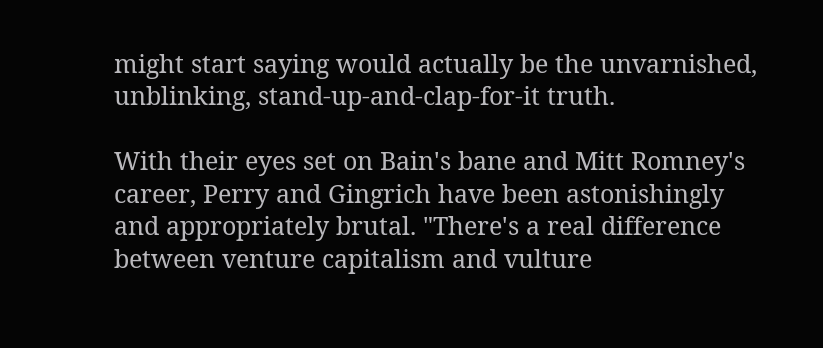might start saying would actually be the unvarnished, unblinking, stand-up-and-clap-for-it truth.

With their eyes set on Bain's bane and Mitt Romney's career, Perry and Gingrich have been astonishingly and appropriately brutal. "There's a real difference between venture capitalism and vulture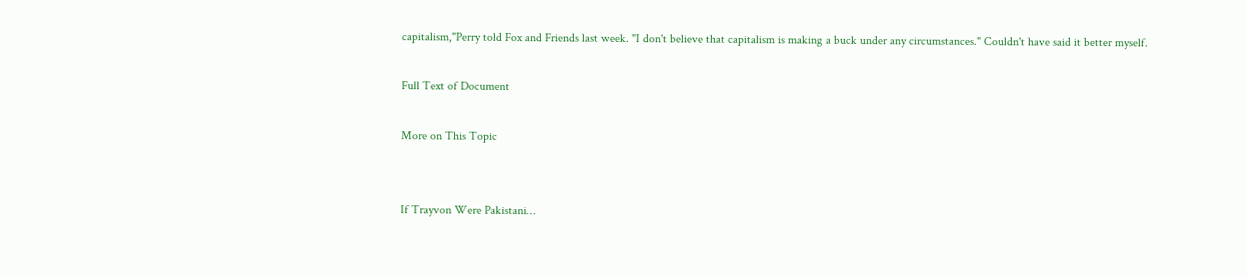capitalism,"Perry told Fox and Friends last week. "I don't believe that capitalism is making a buck under any circumstances." Couldn't have said it better myself.

Full Text of Document

More on This Topic


If Trayvon Were Pakistani…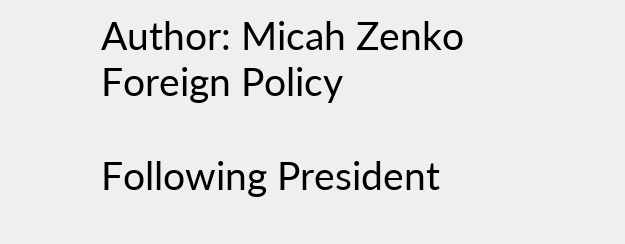Author: Micah Zenko
Foreign Policy

Following President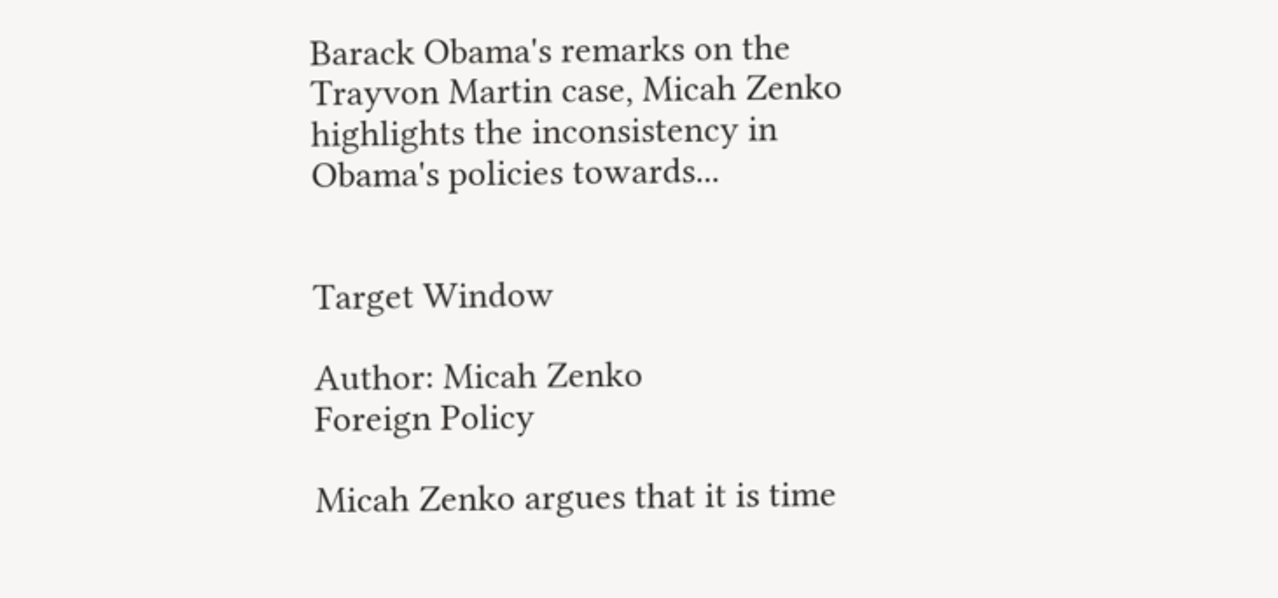Barack Obama's remarks on the Trayvon Martin case, Micah Zenko highlights the inconsistency in Obama's policies towards...


Target Window

Author: Micah Zenko
Foreign Policy

Micah Zenko argues that it is time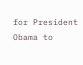for President Obama to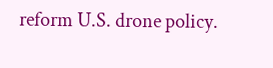reform U.S. drone policy.